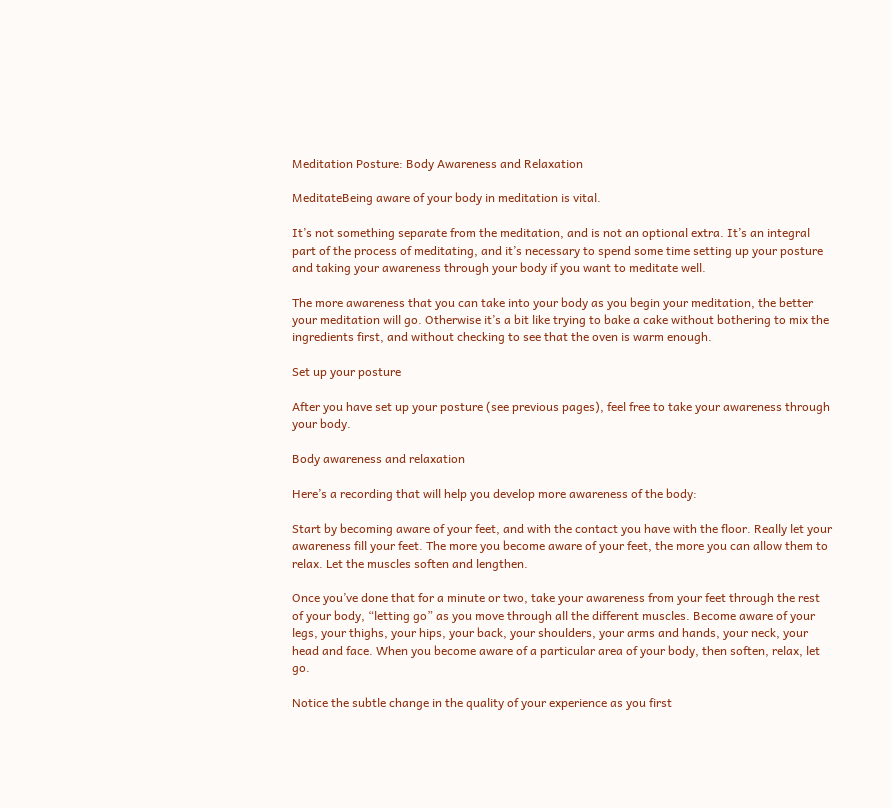Meditation Posture: Body Awareness and Relaxation

MeditateBeing aware of your body in meditation is vital.

It’s not something separate from the meditation, and is not an optional extra. It’s an integral part of the process of meditating, and it’s necessary to spend some time setting up your posture and taking your awareness through your body if you want to meditate well.

The more awareness that you can take into your body as you begin your meditation, the better your meditation will go. Otherwise it’s a bit like trying to bake a cake without bothering to mix the ingredients first, and without checking to see that the oven is warm enough.

Set up your posture

After you have set up your posture (see previous pages), feel free to take your awareness through your body.

Body awareness and relaxation

Here’s a recording that will help you develop more awareness of the body:

Start by becoming aware of your feet, and with the contact you have with the floor. Really let your awareness fill your feet. The more you become aware of your feet, the more you can allow them to relax. Let the muscles soften and lengthen.

Once you’ve done that for a minute or two, take your awareness from your feet through the rest of your body, “letting go” as you move through all the different muscles. Become aware of your legs, your thighs, your hips, your back, your shoulders, your arms and hands, your neck, your head and face. When you become aware of a particular area of your body, then soften, relax, let go.

Notice the subtle change in the quality of your experience as you first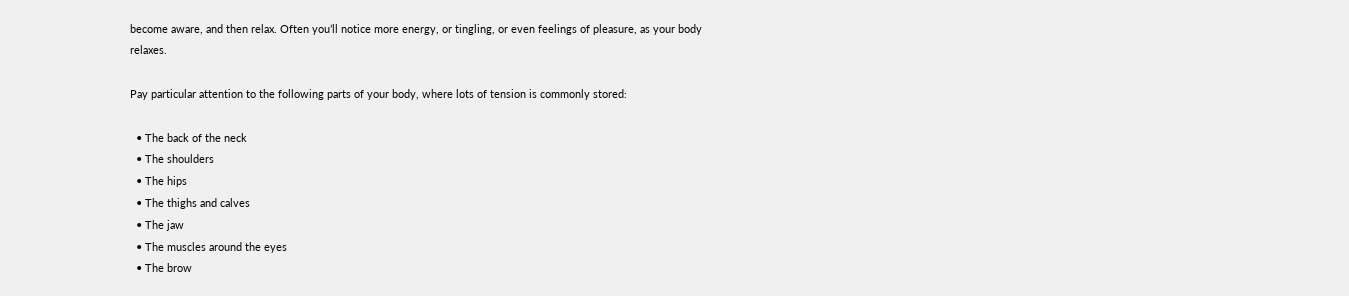become aware, and then relax. Often you’ll notice more energy, or tingling, or even feelings of pleasure, as your body relaxes.

Pay particular attention to the following parts of your body, where lots of tension is commonly stored:

  • The back of the neck
  • The shoulders
  • The hips
  • The thighs and calves
  • The jaw
  • The muscles around the eyes
  • The brow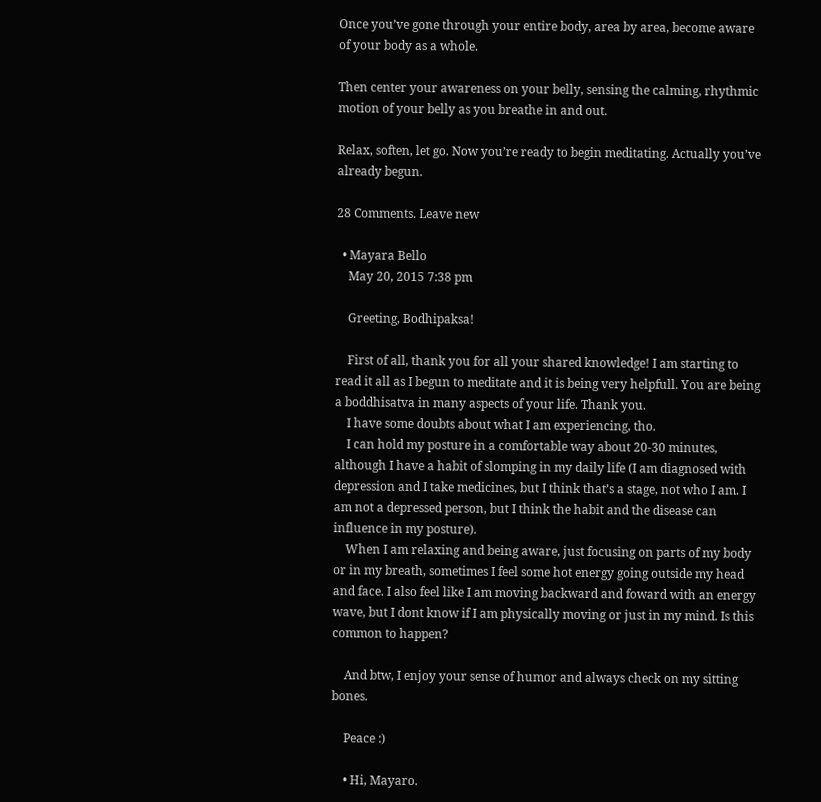Once you’ve gone through your entire body, area by area, become aware of your body as a whole.

Then center your awareness on your belly, sensing the calming, rhythmic motion of your belly as you breathe in and out.

Relax, soften, let go. Now you’re ready to begin meditating. Actually you’ve already begun.

28 Comments. Leave new

  • Mayara Bello
    May 20, 2015 7:38 pm

    Greeting, Bodhipaksa!

    First of all, thank you for all your shared knowledge! I am starting to read it all as I begun to meditate and it is being very helpfull. You are being a boddhisatva in many aspects of your life. Thank you.
    I have some doubts about what I am experiencing, tho.
    I can hold my posture in a comfortable way about 20-30 minutes, although I have a habit of slomping in my daily life (I am diagnosed with depression and I take medicines, but I think that’s a stage, not who I am. I am not a depressed person, but I think the habit and the disease can influence in my posture).
    When I am relaxing and being aware, just focusing on parts of my body or in my breath, sometimes I feel some hot energy going outside my head and face. I also feel like I am moving backward and foward with an energy wave, but I dont know if I am physically moving or just in my mind. Is this common to happen?

    And btw, I enjoy your sense of humor and always check on my sitting bones.

    Peace :)

    • Hi, Mayaro.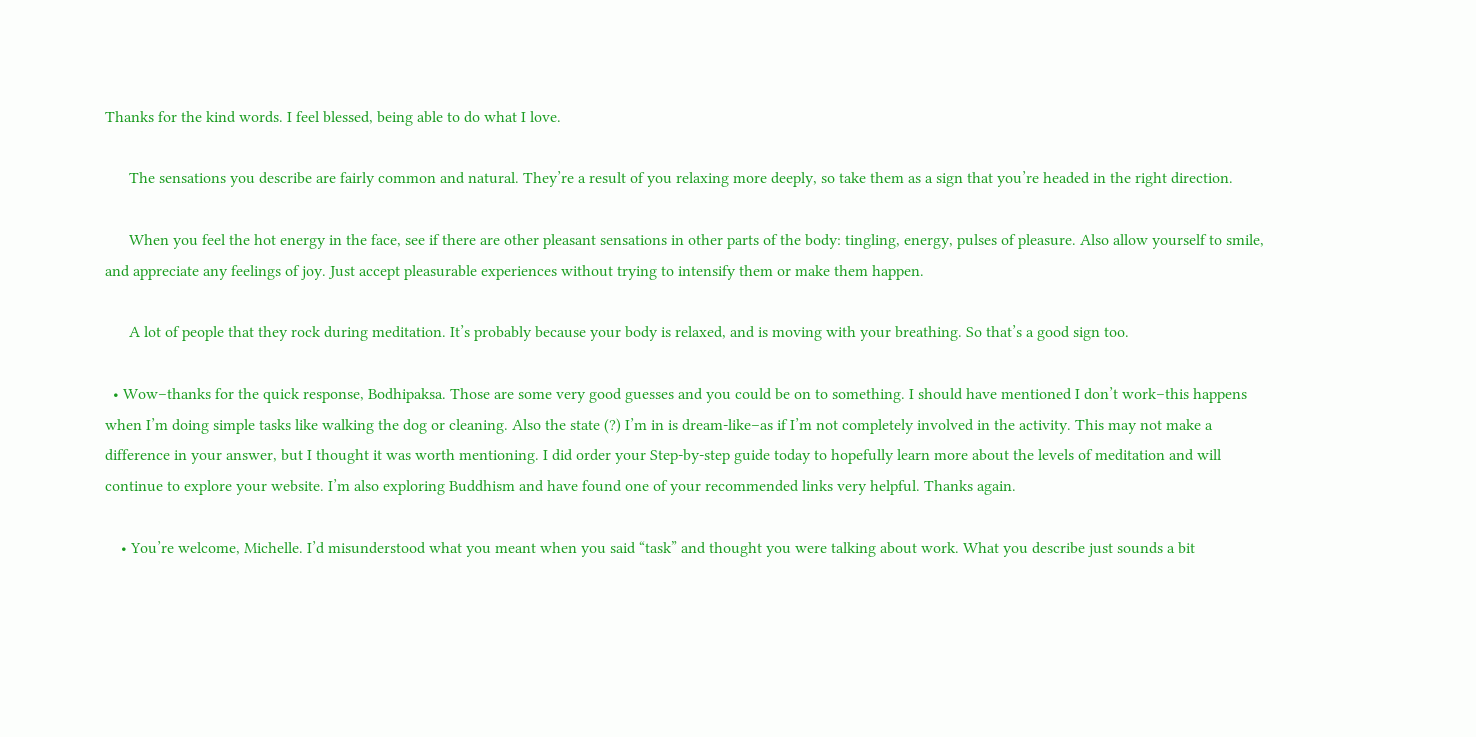Thanks for the kind words. I feel blessed, being able to do what I love.

      The sensations you describe are fairly common and natural. They’re a result of you relaxing more deeply, so take them as a sign that you’re headed in the right direction.

      When you feel the hot energy in the face, see if there are other pleasant sensations in other parts of the body: tingling, energy, pulses of pleasure. Also allow yourself to smile, and appreciate any feelings of joy. Just accept pleasurable experiences without trying to intensify them or make them happen.

      A lot of people that they rock during meditation. It’s probably because your body is relaxed, and is moving with your breathing. So that’s a good sign too.

  • Wow–thanks for the quick response, Bodhipaksa. Those are some very good guesses and you could be on to something. I should have mentioned I don’t work–this happens when I’m doing simple tasks like walking the dog or cleaning. Also the state (?) I’m in is dream-like–as if I’m not completely involved in the activity. This may not make a difference in your answer, but I thought it was worth mentioning. I did order your Step-by-step guide today to hopefully learn more about the levels of meditation and will continue to explore your website. I’m also exploring Buddhism and have found one of your recommended links very helpful. Thanks again.

    • You’re welcome, Michelle. I’d misunderstood what you meant when you said “task” and thought you were talking about work. What you describe just sounds a bit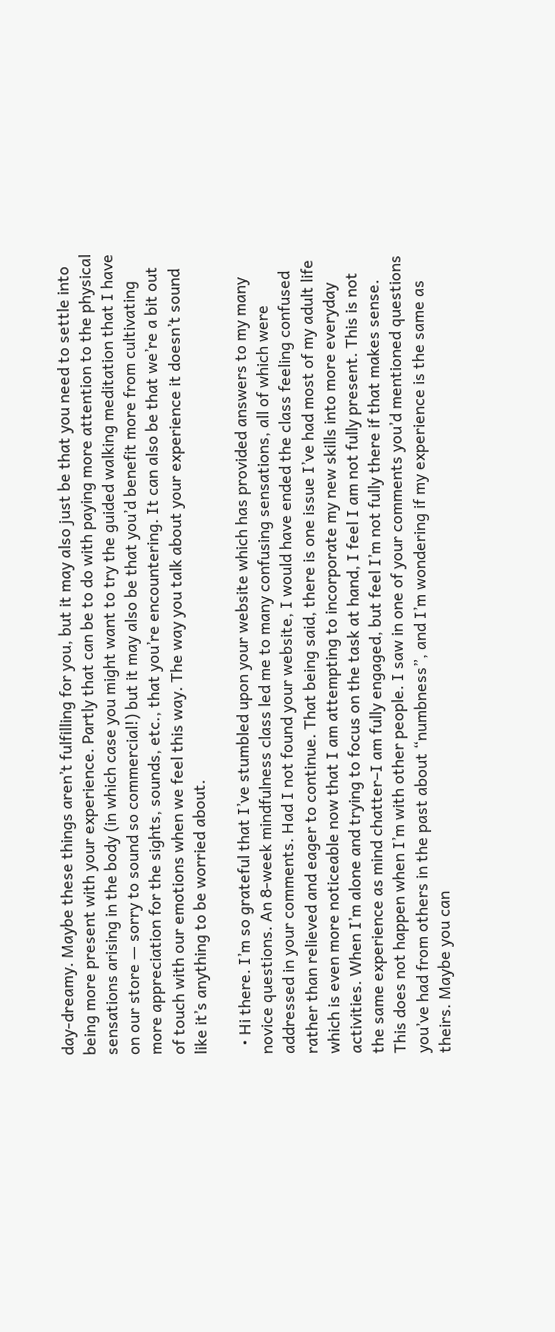day-dreamy. Maybe these things aren’t fulfilling for you, but it may also just be that you need to settle into being more present with your experience. Partly that can be to do with paying more attention to the physical sensations arising in the body (in which case you might want to try the guided walking meditation that I have on our store — sorry to sound so commercial!) but it may also be that you’d benefit more from cultivating more appreciation for the sights, sounds, etc., that you’re encountering. It can also be that we’re a bit out of touch with our emotions when we feel this way. The way you talk about your experience it doesn’t sound like it’s anything to be worried about.

  • Hi there. I’m so grateful that I’ve stumbled upon your website which has provided answers to my many novice questions. An 8-week mindfulness class led me to many confusing sensations, all of which were addressed in your comments. Had I not found your website, I would have ended the class feeling confused rather than relieved and eager to continue. That being said, there is one issue I’ve had most of my adult life which is even more noticeable now that I am attempting to incorporate my new skills into more everyday activities. When I’m alone and trying to focus on the task at hand, I feel I am not fully present. This is not the same experience as mind chatter–I am fully engaged, but feel I’m not fully there if that makes sense. This does not happen when I’m with other people. I saw in one of your comments you’d mentioned questions you’ve had from others in the past about “numbness”, and I’m wondering if my experience is the same as theirs. Maybe you can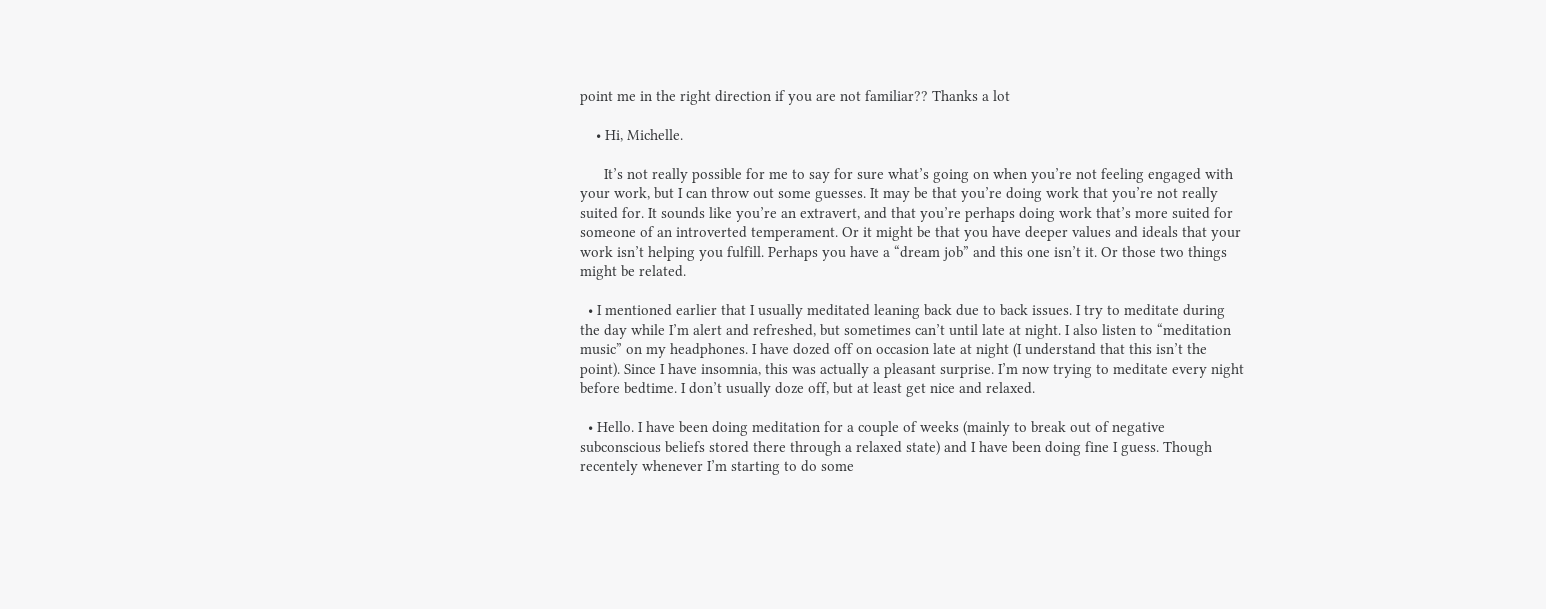point me in the right direction if you are not familiar?? Thanks a lot

    • Hi, Michelle.

      It’s not really possible for me to say for sure what’s going on when you’re not feeling engaged with your work, but I can throw out some guesses. It may be that you’re doing work that you’re not really suited for. It sounds like you’re an extravert, and that you’re perhaps doing work that’s more suited for someone of an introverted temperament. Or it might be that you have deeper values and ideals that your work isn’t helping you fulfill. Perhaps you have a “dream job” and this one isn’t it. Or those two things might be related.

  • I mentioned earlier that I usually meditated leaning back due to back issues. I try to meditate during the day while I’m alert and refreshed, but sometimes can’t until late at night. I also listen to “meditation music” on my headphones. I have dozed off on occasion late at night (I understand that this isn’t the point). Since I have insomnia, this was actually a pleasant surprise. I’m now trying to meditate every night before bedtime. I don’t usually doze off, but at least get nice and relaxed.

  • Hello. I have been doing meditation for a couple of weeks (mainly to break out of negative subconscious beliefs stored there through a relaxed state) and I have been doing fine I guess. Though recentely whenever I’m starting to do some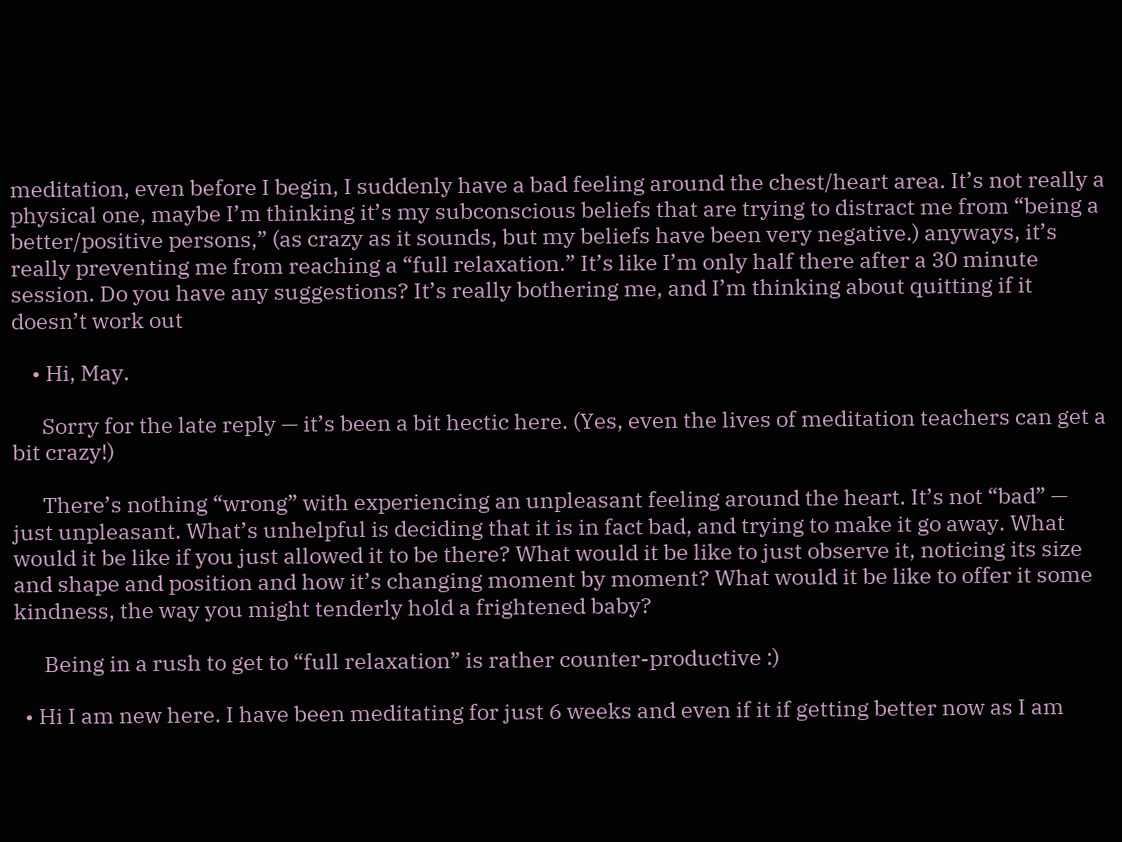meditation, even before I begin, I suddenly have a bad feeling around the chest/heart area. It’s not really a physical one, maybe I’m thinking it’s my subconscious beliefs that are trying to distract me from “being a better/positive persons,” (as crazy as it sounds, but my beliefs have been very negative.) anyways, it’s really preventing me from reaching a “full relaxation.” It’s like I’m only half there after a 30 minute session. Do you have any suggestions? It’s really bothering me, and I’m thinking about quitting if it doesn’t work out

    • Hi, May.

      Sorry for the late reply — it’s been a bit hectic here. (Yes, even the lives of meditation teachers can get a bit crazy!)

      There’s nothing “wrong” with experiencing an unpleasant feeling around the heart. It’s not “bad” — just unpleasant. What’s unhelpful is deciding that it is in fact bad, and trying to make it go away. What would it be like if you just allowed it to be there? What would it be like to just observe it, noticing its size and shape and position and how it’s changing moment by moment? What would it be like to offer it some kindness, the way you might tenderly hold a frightened baby?

      Being in a rush to get to “full relaxation” is rather counter-productive :)

  • Hi I am new here. I have been meditating for just 6 weeks and even if it if getting better now as I am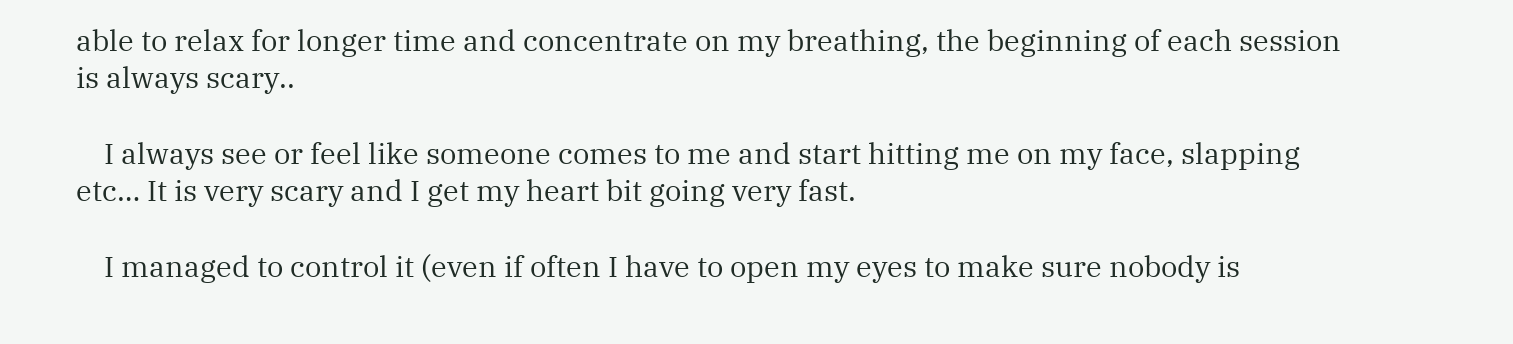able to relax for longer time and concentrate on my breathing, the beginning of each session is always scary..

    I always see or feel like someone comes to me and start hitting me on my face, slapping etc… It is very scary and I get my heart bit going very fast.

    I managed to control it (even if often I have to open my eyes to make sure nobody is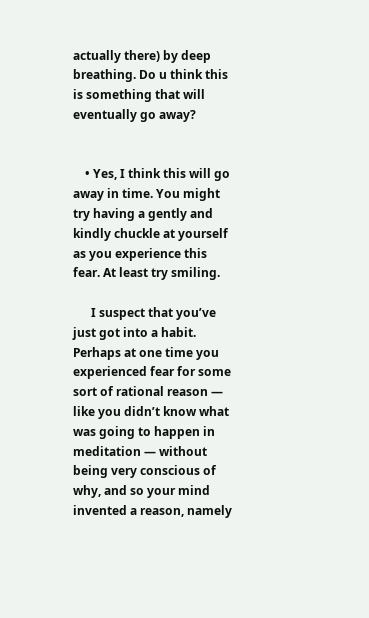actually there) by deep breathing. Do u think this is something that will eventually go away?


    • Yes, I think this will go away in time. You might try having a gently and kindly chuckle at yourself as you experience this fear. At least try smiling.

      I suspect that you’ve just got into a habit. Perhaps at one time you experienced fear for some sort of rational reason — like you didn’t know what was going to happen in meditation — without being very conscious of why, and so your mind invented a reason, namely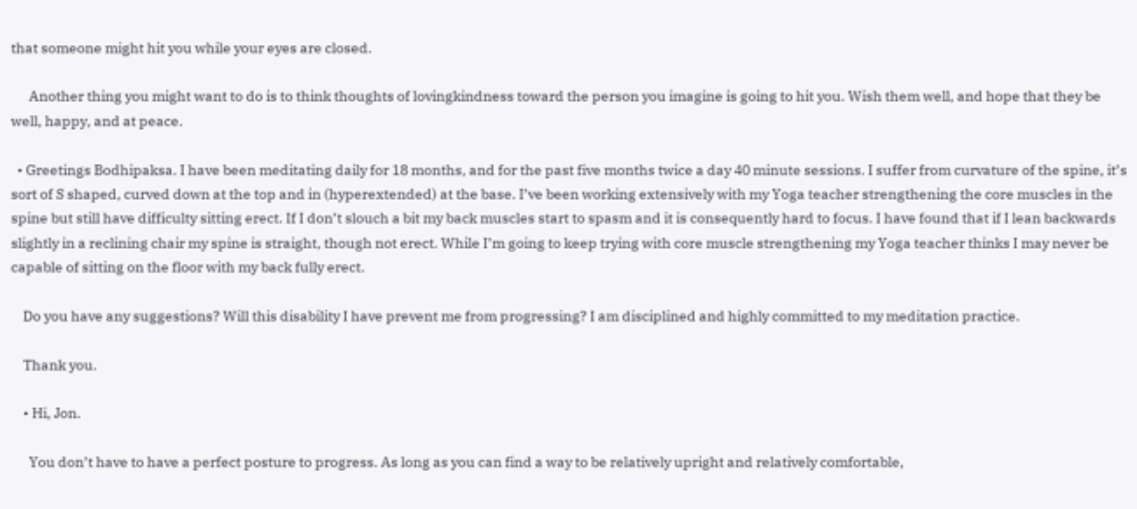that someone might hit you while your eyes are closed.

      Another thing you might want to do is to think thoughts of lovingkindness toward the person you imagine is going to hit you. Wish them well, and hope that they be well, happy, and at peace.

  • Greetings Bodhipaksa. I have been meditating daily for 18 months, and for the past five months twice a day 40 minute sessions. I suffer from curvature of the spine, it’s sort of S shaped, curved down at the top and in (hyperextended) at the base. I’ve been working extensively with my Yoga teacher strengthening the core muscles in the spine but still have difficulty sitting erect. If I don’t slouch a bit my back muscles start to spasm and it is consequently hard to focus. I have found that if I lean backwards slightly in a reclining chair my spine is straight, though not erect. While I’m going to keep trying with core muscle strengthening my Yoga teacher thinks I may never be capable of sitting on the floor with my back fully erect.

    Do you have any suggestions? Will this disability I have prevent me from progressing? I am disciplined and highly committed to my meditation practice.

    Thank you.

    • Hi, Jon.

      You don’t have to have a perfect posture to progress. As long as you can find a way to be relatively upright and relatively comfortable,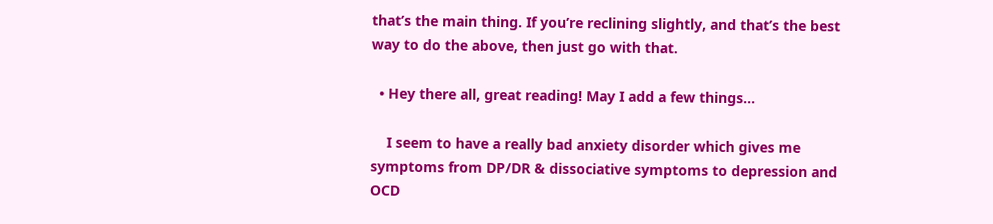that’s the main thing. If you’re reclining slightly, and that’s the best way to do the above, then just go with that.

  • Hey there all, great reading! May I add a few things…

    I seem to have a really bad anxiety disorder which gives me symptoms from DP/DR & dissociative symptoms to depression and OCD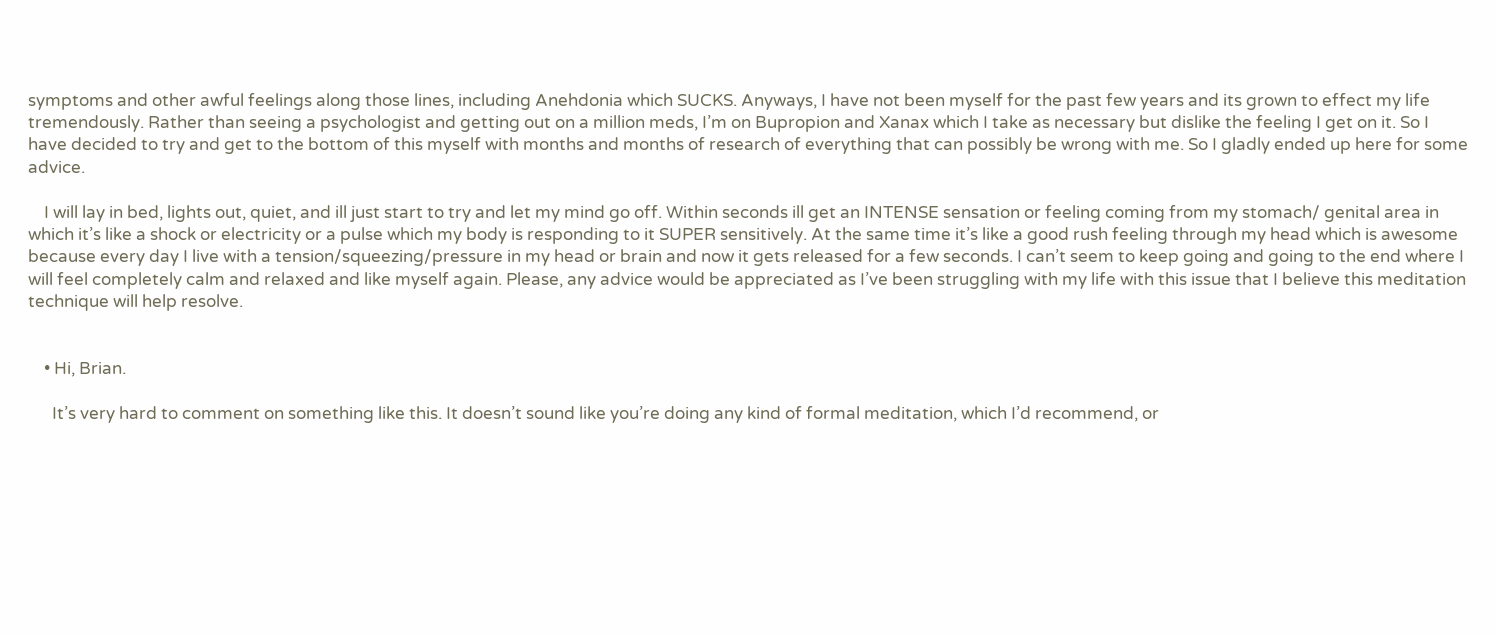symptoms and other awful feelings along those lines, including Anehdonia which SUCKS. Anyways, I have not been myself for the past few years and its grown to effect my life tremendously. Rather than seeing a psychologist and getting out on a million meds, I’m on Bupropion and Xanax which I take as necessary but dislike the feeling I get on it. So I have decided to try and get to the bottom of this myself with months and months of research of everything that can possibly be wrong with me. So I gladly ended up here for some advice.

    I will lay in bed, lights out, quiet, and ill just start to try and let my mind go off. Within seconds ill get an INTENSE sensation or feeling coming from my stomach/ genital area in which it’s like a shock or electricity or a pulse which my body is responding to it SUPER sensitively. At the same time it’s like a good rush feeling through my head which is awesome because every day I live with a tension/squeezing/pressure in my head or brain and now it gets released for a few seconds. I can’t seem to keep going and going to the end where I will feel completely calm and relaxed and like myself again. Please, any advice would be appreciated as I’ve been struggling with my life with this issue that I believe this meditation technique will help resolve.


    • Hi, Brian.

      It’s very hard to comment on something like this. It doesn’t sound like you’re doing any kind of formal meditation, which I’d recommend, or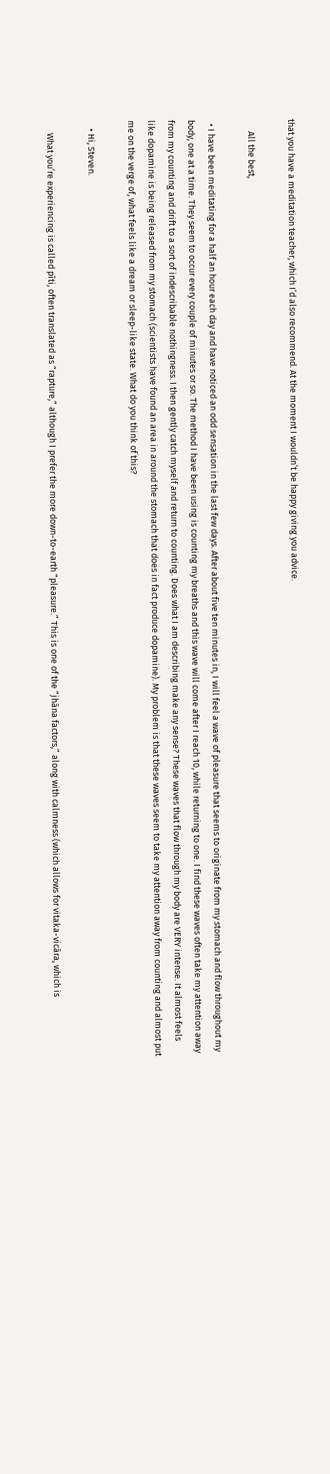that you have a meditation teacher, which I’d also recommend. At the moment I wouldn’t be happy giving you advice.

      All the best,

  • I have been meditating for a half an hour each day and have noticed an odd sensation in the last few days. After about five ten minutes in, I will feel a wave of pleasure that seems to originate from my stomach and flow throughout my body, one at a time. They seem to occur every couple of minutes or so. The method I have been using is counting my breaths and this wave will come after I reach 10, while returning to one. I find these waves often take my attention away from my counting and drift to a sort of indescribable nothingness. I then gently catch myself and return to counting. Does what I am describing make any sense? These waves that flow through my body are VERY intense. It almost feels like dopamine is being released from my stomach (scientists have found an area in around the stomach that does in fact produce dopamine). My problem is that these waves seem to take my attention away from counting and almost put me on the verge of, what feels like a dream or sleep-like state. What do you think of this?

    • Hi, Steven.

      What you’re experiencing is called pīti, often translated as “rapture,” although I prefer the more down-to-earth “pleasure.” This is one of the “jhāna factors,” along with calmness (which allows for vitaka-vicāra, which is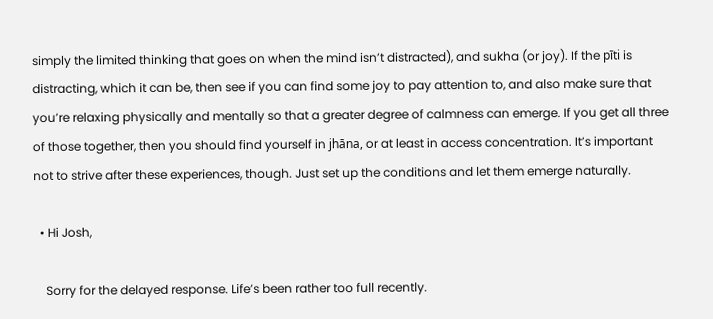simply the limited thinking that goes on when the mind isn’t distracted), and sukha (or joy). If the pīti is distracting, which it can be, then see if you can find some joy to pay attention to, and also make sure that you’re relaxing physically and mentally so that a greater degree of calmness can emerge. If you get all three of those together, then you should find yourself in jhāna, or at least in access concentration. It’s important not to strive after these experiences, though. Just set up the conditions and let them emerge naturally.

  • Hi Josh,

    Sorry for the delayed response. Life’s been rather too full recently.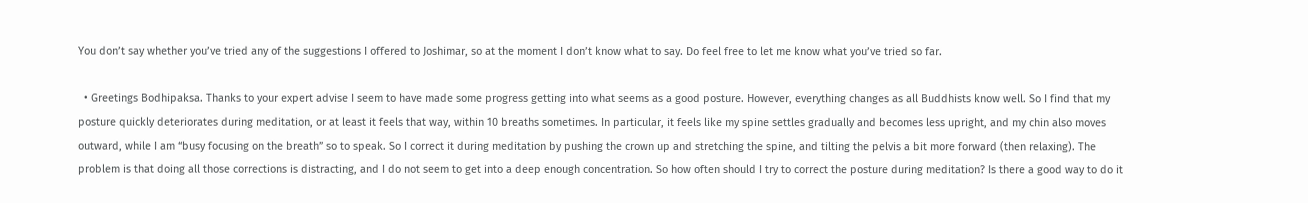You don’t say whether you’ve tried any of the suggestions I offered to Joshimar, so at the moment I don’t know what to say. Do feel free to let me know what you’ve tried so far.

  • Greetings Bodhipaksa. Thanks to your expert advise I seem to have made some progress getting into what seems as a good posture. However, everything changes as all Buddhists know well. So I find that my posture quickly deteriorates during meditation, or at least it feels that way, within 10 breaths sometimes. In particular, it feels like my spine settles gradually and becomes less upright, and my chin also moves outward, while I am “busy focusing on the breath” so to speak. So I correct it during meditation by pushing the crown up and stretching the spine, and tilting the pelvis a bit more forward (then relaxing). The problem is that doing all those corrections is distracting, and I do not seem to get into a deep enough concentration. So how often should I try to correct the posture during meditation? Is there a good way to do it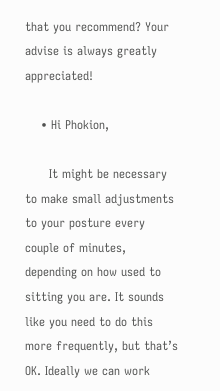that you recommend? Your advise is always greatly appreciated!

    • Hi Phokion,

      It might be necessary to make small adjustments to your posture every couple of minutes, depending on how used to sitting you are. It sounds like you need to do this more frequently, but that’s OK. Ideally we can work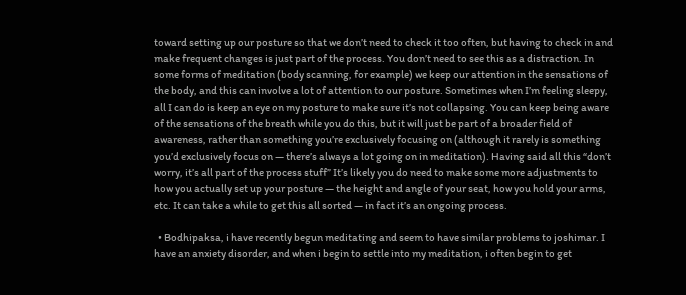toward setting up our posture so that we don’t need to check it too often, but having to check in and make frequent changes is just part of the process. You don’t need to see this as a distraction. In some forms of meditation (body scanning, for example) we keep our attention in the sensations of the body, and this can involve a lot of attention to our posture. Sometimes when I’m feeling sleepy, all I can do is keep an eye on my posture to make sure it’s not collapsing. You can keep being aware of the sensations of the breath while you do this, but it will just be part of a broader field of awareness, rather than something you’re exclusively focusing on (although it rarely is something you’d exclusively focus on — there’s always a lot going on in meditation). Having said all this “don’t worry, it’s all part of the process stuff” It’s likely you do need to make some more adjustments to how you actually set up your posture — the height and angle of your seat, how you hold your arms, etc. It can take a while to get this all sorted — in fact it’s an ongoing process.

  • Bodhipaksa, i have recently begun meditating and seem to have similar problems to joshimar. I have an anxiety disorder, and when i begin to settle into my meditation, i often begin to get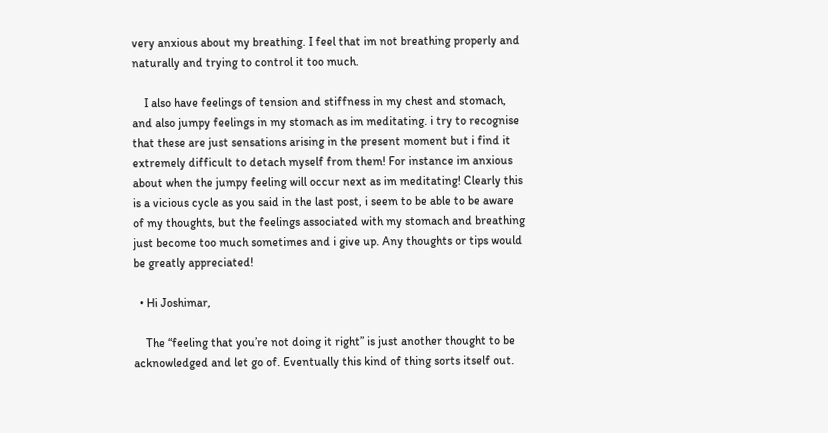very anxious about my breathing. I feel that im not breathing properly and naturally and trying to control it too much.

    I also have feelings of tension and stiffness in my chest and stomach, and also jumpy feelings in my stomach as im meditating. i try to recognise that these are just sensations arising in the present moment but i find it extremely difficult to detach myself from them! For instance im anxious about when the jumpy feeling will occur next as im meditating! Clearly this is a vicious cycle as you said in the last post, i seem to be able to be aware of my thoughts, but the feelings associated with my stomach and breathing just become too much sometimes and i give up. Any thoughts or tips would be greatly appreciated!

  • Hi Joshimar,

    The “feeling that you’re not doing it right” is just another thought to be acknowledged and let go of. Eventually this kind of thing sorts itself out.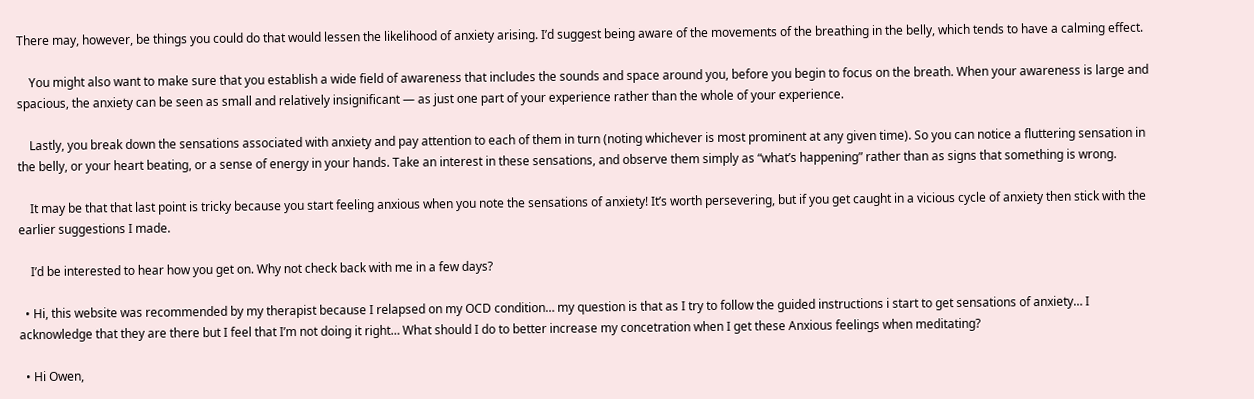There may, however, be things you could do that would lessen the likelihood of anxiety arising. I’d suggest being aware of the movements of the breathing in the belly, which tends to have a calming effect.

    You might also want to make sure that you establish a wide field of awareness that includes the sounds and space around you, before you begin to focus on the breath. When your awareness is large and spacious, the anxiety can be seen as small and relatively insignificant — as just one part of your experience rather than the whole of your experience.

    Lastly, you break down the sensations associated with anxiety and pay attention to each of them in turn (noting whichever is most prominent at any given time). So you can notice a fluttering sensation in the belly, or your heart beating, or a sense of energy in your hands. Take an interest in these sensations, and observe them simply as “what’s happening” rather than as signs that something is wrong.

    It may be that that last point is tricky because you start feeling anxious when you note the sensations of anxiety! It’s worth persevering, but if you get caught in a vicious cycle of anxiety then stick with the earlier suggestions I made.

    I’d be interested to hear how you get on. Why not check back with me in a few days?

  • Hi, this website was recommended by my therapist because I relapsed on my OCD condition… my question is that as I try to follow the guided instructions i start to get sensations of anxiety… I acknowledge that they are there but I feel that I’m not doing it right… What should I do to better increase my concetration when I get these Anxious feelings when meditating?

  • Hi Owen,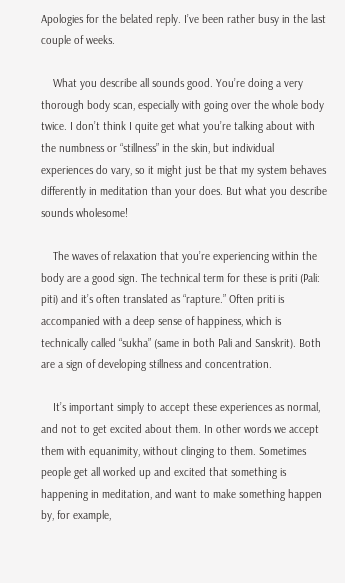Apologies for the belated reply. I’ve been rather busy in the last couple of weeks.

    What you describe all sounds good. You’re doing a very thorough body scan, especially with going over the whole body twice. I don’t think I quite get what you’re talking about with the numbness or “stillness” in the skin, but individual experiences do vary, so it might just be that my system behaves differently in meditation than your does. But what you describe sounds wholesome!

    The waves of relaxation that you’re experiencing within the body are a good sign. The technical term for these is priti (Pali: piti) and it’s often translated as “rapture.” Often priti is accompanied with a deep sense of happiness, which is technically called “sukha” (same in both Pali and Sanskrit). Both are a sign of developing stillness and concentration.

    It’s important simply to accept these experiences as normal, and not to get excited about them. In other words we accept them with equanimity, without clinging to them. Sometimes people get all worked up and excited that something is happening in meditation, and want to make something happen by, for example,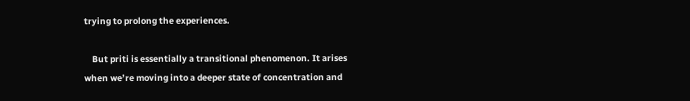trying to prolong the experiences.

    But priti is essentially a transitional phenomenon. It arises when we’re moving into a deeper state of concentration and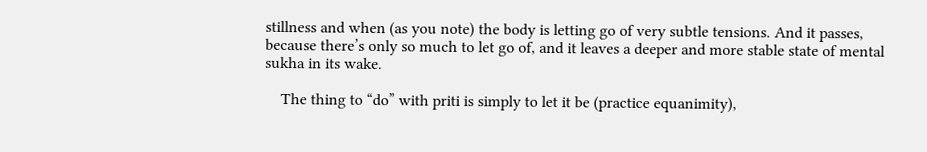stillness and when (as you note) the body is letting go of very subtle tensions. And it passes, because there’s only so much to let go of, and it leaves a deeper and more stable state of mental sukha in its wake.

    The thing to “do” with priti is simply to let it be (practice equanimity),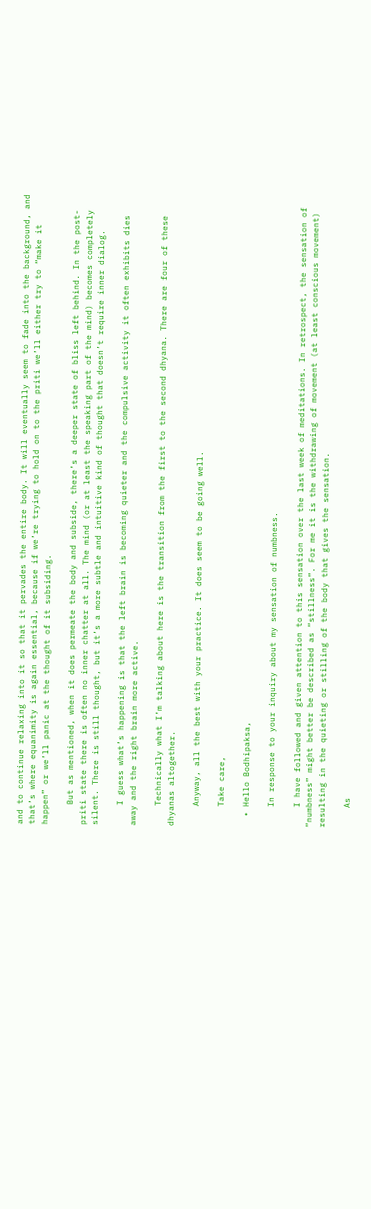and to continue relaxing into it so that it pervades the entire body. It will eventually seem to fade into the background, and that’s where equanimity is again essential, because if we’re trying to hold on to the priti we’ll either try to “make it happen” or we’ll panic at the thought of it subsiding.

    But as mentioned, when it does permeate the body and subside, there’s a deeper state of bliss left behind. In the post-priti state there is often no inner chatter at all. The mind (or at least the speaking part of the mind) becomes completely silent. There is still thought, but it’s a more subtle and intuitive kind of thought that doesn’t require inner dialog.

    I guess what’s happening is that the left brain is becoming quieter and the compulsive activity it often exhibits dies away and the right brain more active.

    Technically what I’m talking about here is the transition from the first to the second dhyana. There are four of these dhyanas altogether.

    Anyway, all the best with your practice. It does seem to be going well.

    Take care,

  • Hello Bodhipaksa,

    In response to your inquiry about my sensation of numbness.

    I have followed and given attention to this sensation over the last week of meditations. In retrospect, the sensation of “numbness” might better be described as “stillness”. For me it is the withdrawing of movement (at least conscious movement) resulting in the quieting or stilling of the body that gives the sensation.

    As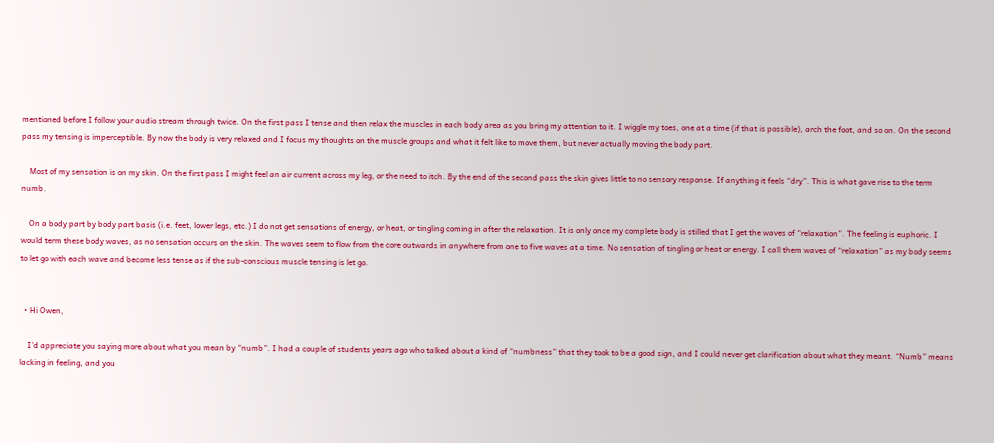mentioned before I follow your audio stream through twice. On the first pass I tense and then relax the muscles in each body area as you bring my attention to it. I wiggle my toes, one at a time (if that is possible), arch the foot, and so on. On the second pass my tensing is imperceptible. By now the body is very relaxed and I focus my thoughts on the muscle groups and what it felt like to move them, but never actually moving the body part.

    Most of my sensation is on my skin. On the first pass I might feel an air current across my leg, or the need to itch. By the end of the second pass the skin gives little to no sensory response. If anything it feels “dry”. This is what gave rise to the term numb.

    On a body part by body part basis (i.e. feet, lower legs, etc.) I do not get sensations of energy, or heat, or tingling coming in after the relaxation. It is only once my complete body is stilled that I get the waves of “relaxation”. The feeling is euphoric. I would term these body waves, as no sensation occurs on the skin. The waves seem to flow from the core outwards in anywhere from one to five waves at a time. No sensation of tingling or heat or energy. I call them waves of “relaxation” as my body seems to let go with each wave and become less tense as if the sub-conscious muscle tensing is let go.


  • Hi Owen,

    I’d appreciate you saying more about what you mean by “numb”. I had a couple of students years ago who talked about a kind of “numbness” that they took to be a good sign, and I could never get clarification about what they meant. “Numb” means lacking in feeling, and you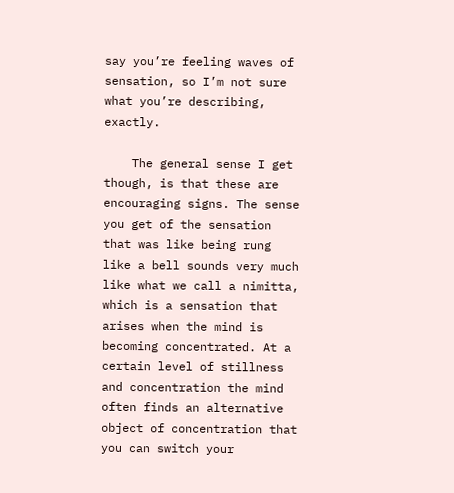say you’re feeling waves of sensation, so I’m not sure what you’re describing, exactly.

    The general sense I get though, is that these are encouraging signs. The sense you get of the sensation that was like being rung like a bell sounds very much like what we call a nimitta, which is a sensation that arises when the mind is becoming concentrated. At a certain level of stillness and concentration the mind often finds an alternative object of concentration that you can switch your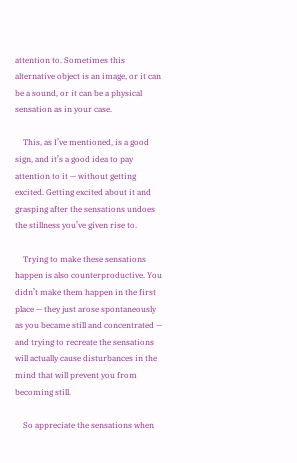attention to. Sometimes this alternative object is an image, or it can be a sound, or it can be a physical sensation as in your case.

    This, as I’ve mentioned, is a good sign, and it’s a good idea to pay attention to it — without getting excited. Getting excited about it and grasping after the sensations undoes the stillness you’ve given rise to.

    Trying to make these sensations happen is also counterproductive. You didn’t make them happen in the first place — they just arose spontaneously as you became still and concentrated — and trying to recreate the sensations will actually cause disturbances in the mind that will prevent you from becoming still.

    So appreciate the sensations when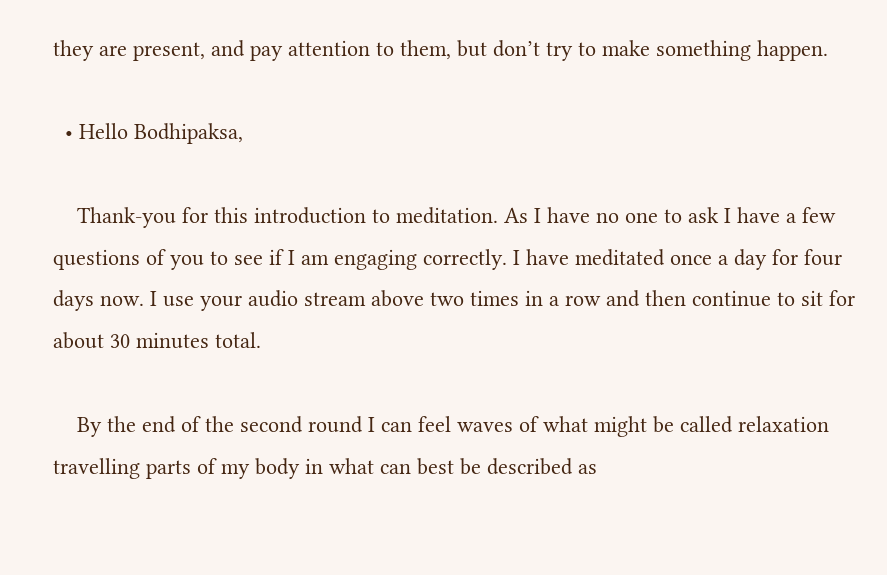they are present, and pay attention to them, but don’t try to make something happen.

  • Hello Bodhipaksa,

    Thank-you for this introduction to meditation. As I have no one to ask I have a few questions of you to see if I am engaging correctly. I have meditated once a day for four days now. I use your audio stream above two times in a row and then continue to sit for about 30 minutes total.

    By the end of the second round I can feel waves of what might be called relaxation travelling parts of my body in what can best be described as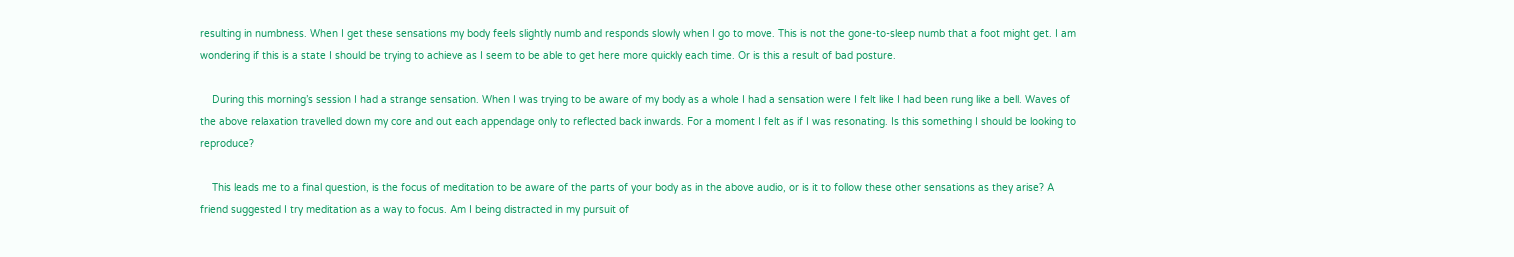resulting in numbness. When I get these sensations my body feels slightly numb and responds slowly when I go to move. This is not the gone-to-sleep numb that a foot might get. I am wondering if this is a state I should be trying to achieve as I seem to be able to get here more quickly each time. Or is this a result of bad posture.

    During this morning’s session I had a strange sensation. When I was trying to be aware of my body as a whole I had a sensation were I felt like I had been rung like a bell. Waves of the above relaxation travelled down my core and out each appendage only to reflected back inwards. For a moment I felt as if I was resonating. Is this something I should be looking to reproduce?

    This leads me to a final question, is the focus of meditation to be aware of the parts of your body as in the above audio, or is it to follow these other sensations as they arise? A friend suggested I try meditation as a way to focus. Am I being distracted in my pursuit of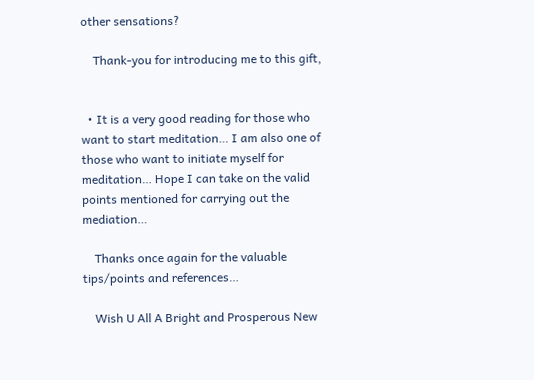other sensations?

    Thank-you for introducing me to this gift,


  • It is a very good reading for those who want to start meditation… I am also one of those who want to initiate myself for meditation… Hope I can take on the valid points mentioned for carrying out the mediation…

    Thanks once again for the valuable tips/points and references…

    Wish U All A Bright and Prosperous New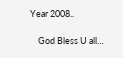Year 2008..

    God Bless U all…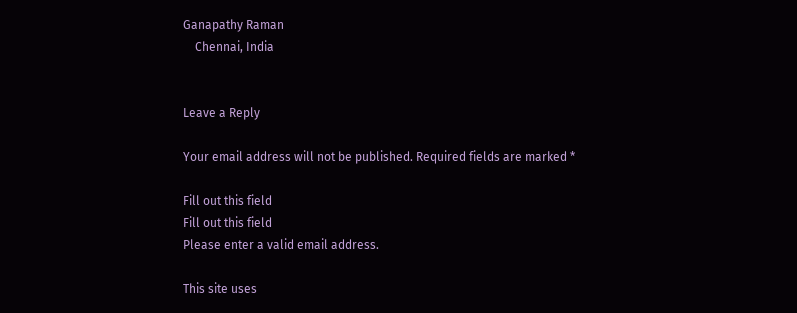Ganapathy Raman
    Chennai, India


Leave a Reply

Your email address will not be published. Required fields are marked *

Fill out this field
Fill out this field
Please enter a valid email address.

This site uses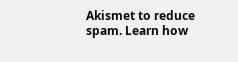Akismet to reduce spam. Learn how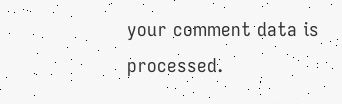your comment data is processed.